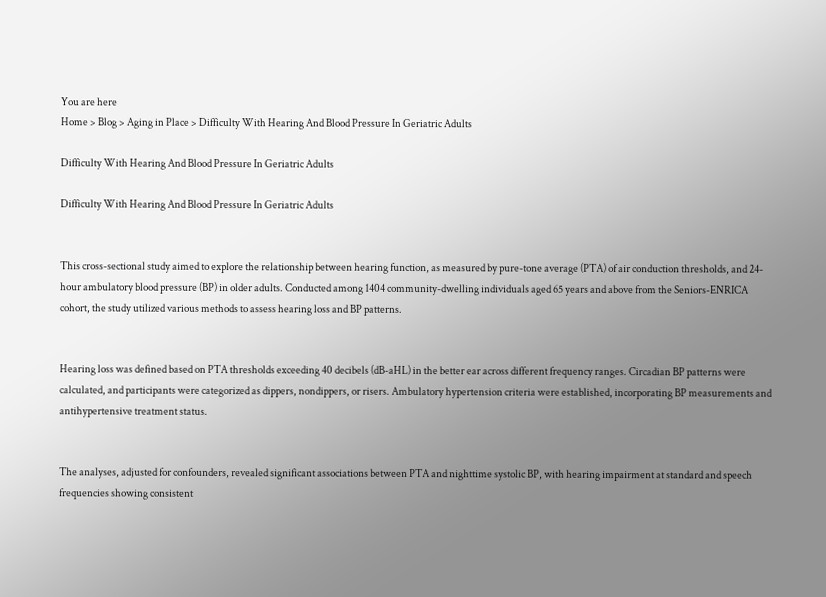You are here
Home > Blog > Aging in Place > Difficulty With Hearing And Blood Pressure In Geriatric Adults

Difficulty With Hearing And Blood Pressure In Geriatric Adults

Difficulty With Hearing And Blood Pressure In Geriatric Adults


This cross-sectional study aimed to explore the relationship between hearing function, as measured by pure-tone average (PTA) of air conduction thresholds, and 24-hour ambulatory blood pressure (BP) in older adults. Conducted among 1404 community-dwelling individuals aged 65 years and above from the Seniors-ENRICA cohort, the study utilized various methods to assess hearing loss and BP patterns.


Hearing loss was defined based on PTA thresholds exceeding 40 decibels (dB-aHL) in the better ear across different frequency ranges. Circadian BP patterns were calculated, and participants were categorized as dippers, nondippers, or risers. Ambulatory hypertension criteria were established, incorporating BP measurements and antihypertensive treatment status.


The analyses, adjusted for confounders, revealed significant associations between PTA and nighttime systolic BP, with hearing impairment at standard and speech frequencies showing consistent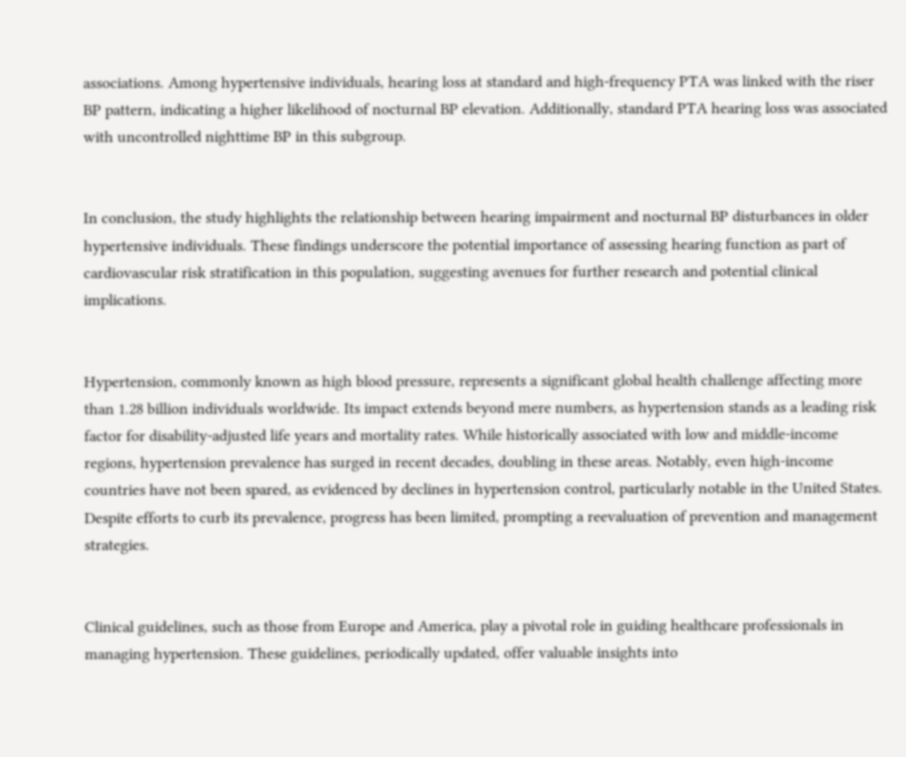associations. Among hypertensive individuals, hearing loss at standard and high-frequency PTA was linked with the riser BP pattern, indicating a higher likelihood of nocturnal BP elevation. Additionally, standard PTA hearing loss was associated with uncontrolled nighttime BP in this subgroup.


In conclusion, the study highlights the relationship between hearing impairment and nocturnal BP disturbances in older hypertensive individuals. These findings underscore the potential importance of assessing hearing function as part of cardiovascular risk stratification in this population, suggesting avenues for further research and potential clinical implications.


Hypertension, commonly known as high blood pressure, represents a significant global health challenge affecting more than 1.28 billion individuals worldwide. Its impact extends beyond mere numbers, as hypertension stands as a leading risk factor for disability-adjusted life years and mortality rates. While historically associated with low and middle-income regions, hypertension prevalence has surged in recent decades, doubling in these areas. Notably, even high-income countries have not been spared, as evidenced by declines in hypertension control, particularly notable in the United States. Despite efforts to curb its prevalence, progress has been limited, prompting a reevaluation of prevention and management strategies.


Clinical guidelines, such as those from Europe and America, play a pivotal role in guiding healthcare professionals in managing hypertension. These guidelines, periodically updated, offer valuable insights into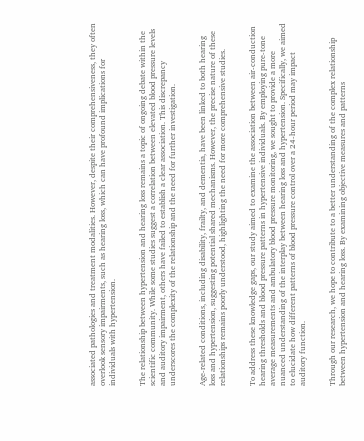associated pathologies and treatment modalities. However, despite their comprehensiveness, they often overlook sensory impairments, such as hearing loss, which can have profound implications for individuals with hypertension.


The relationship between hypertension and hearing loss remains a topic of ongoing debate within the scientific community. While some studies suggest a correlation between elevated blood pressure levels and auditory impairment, others have failed to establish a clear association. This discrepancy underscores the complexity of the relationship and the need for further investigation.


Age-related conditions, including disability, frailty, and dementia, have been linked to both hearing loss and hypertension, suggesting potential shared mechanisms. However, the precise nature of these relationships remains poorly understood, highlighting the need for more comprehensive studies.


To address these knowledge gaps, our study aimed to examine the association between air-conduction hearing thresholds and blood pressure patterns in hypertensive individuals. By employing pure-tone average measurements and ambulatory blood pressure monitoring, we sought to provide a more nuanced understanding of the interplay between hearing loss and hypertension. Specifically, we aimed to elucidate how different patterns of blood pressure control over a 24-hour period may impact auditory function.


Through our research, we hope to contribute to a better understanding of the complex relationship between hypertension and hearing loss. By examining objective measures and patterns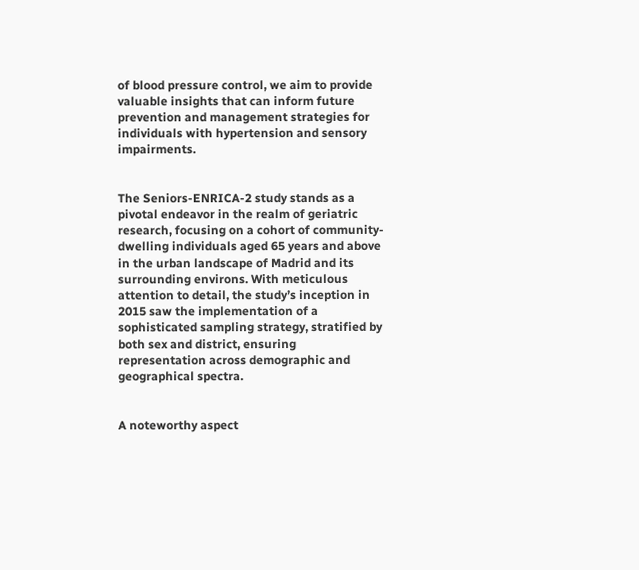of blood pressure control, we aim to provide valuable insights that can inform future prevention and management strategies for individuals with hypertension and sensory impairments.


The Seniors‐ENRICA‐2 study stands as a pivotal endeavor in the realm of geriatric research, focusing on a cohort of community-dwelling individuals aged 65 years and above in the urban landscape of Madrid and its surrounding environs. With meticulous attention to detail, the study’s inception in 2015 saw the implementation of a sophisticated sampling strategy, stratified by both sex and district, ensuring representation across demographic and geographical spectra.


A noteworthy aspect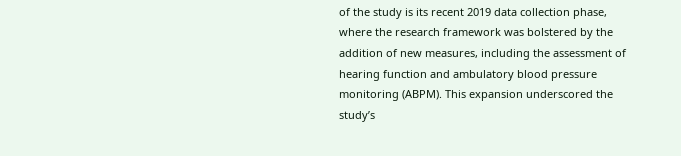of the study is its recent 2019 data collection phase, where the research framework was bolstered by the addition of new measures, including the assessment of hearing function and ambulatory blood pressure monitoring (ABPM). This expansion underscored the study’s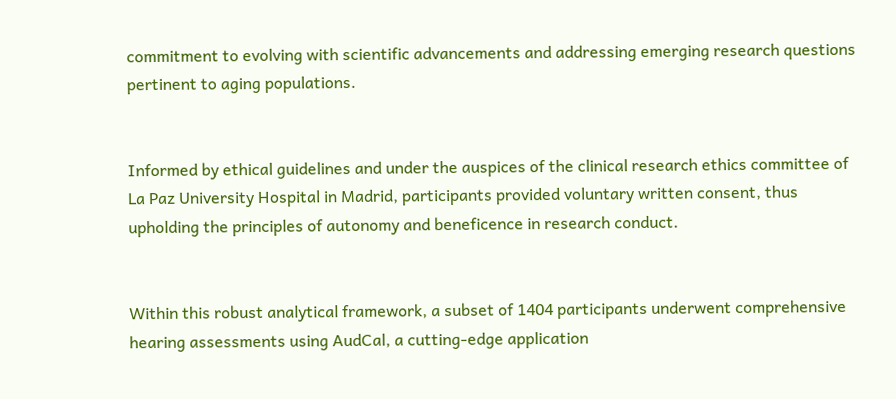commitment to evolving with scientific advancements and addressing emerging research questions pertinent to aging populations.


Informed by ethical guidelines and under the auspices of the clinical research ethics committee of La Paz University Hospital in Madrid, participants provided voluntary written consent, thus upholding the principles of autonomy and beneficence in research conduct.


Within this robust analytical framework, a subset of 1404 participants underwent comprehensive hearing assessments using AudCal, a cutting-edge application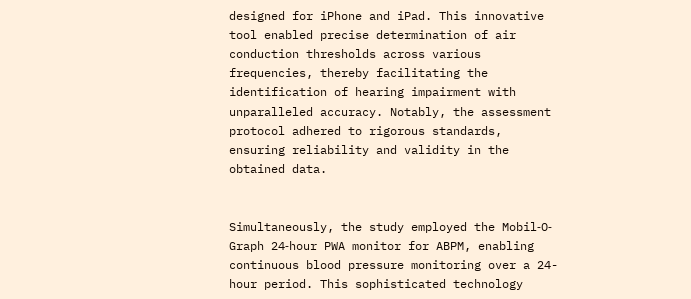designed for iPhone and iPad. This innovative tool enabled precise determination of air conduction thresholds across various frequencies, thereby facilitating the identification of hearing impairment with unparalleled accuracy. Notably, the assessment protocol adhered to rigorous standards, ensuring reliability and validity in the obtained data.


Simultaneously, the study employed the Mobil‐O‐Graph 24‐hour PWA monitor for ABPM, enabling continuous blood pressure monitoring over a 24-hour period. This sophisticated technology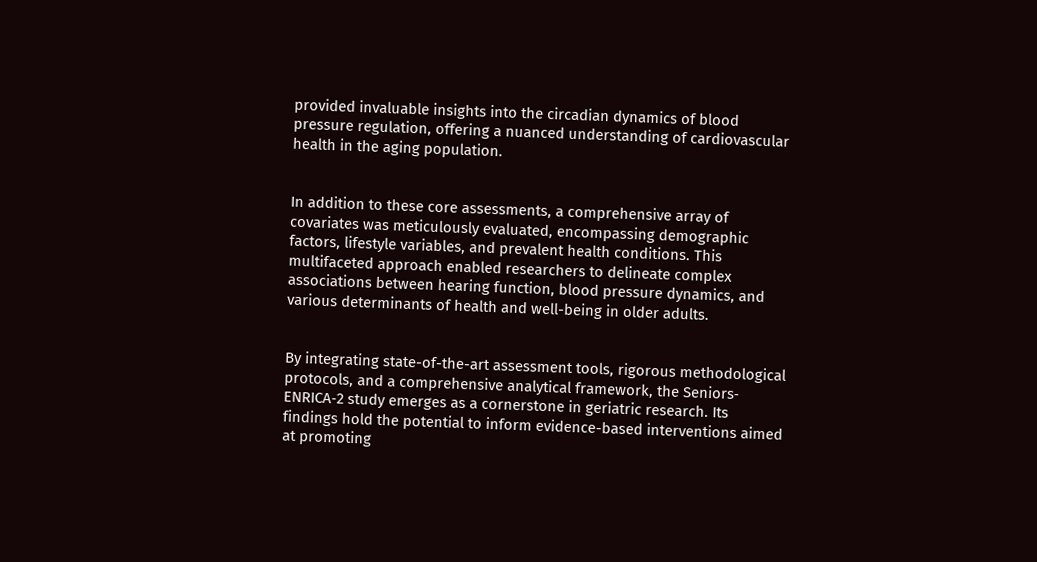provided invaluable insights into the circadian dynamics of blood pressure regulation, offering a nuanced understanding of cardiovascular health in the aging population.


In addition to these core assessments, a comprehensive array of covariates was meticulously evaluated, encompassing demographic factors, lifestyle variables, and prevalent health conditions. This multifaceted approach enabled researchers to delineate complex associations between hearing function, blood pressure dynamics, and various determinants of health and well-being in older adults.


By integrating state-of-the-art assessment tools, rigorous methodological protocols, and a comprehensive analytical framework, the Seniors‐ENRICA‐2 study emerges as a cornerstone in geriatric research. Its findings hold the potential to inform evidence-based interventions aimed at promoting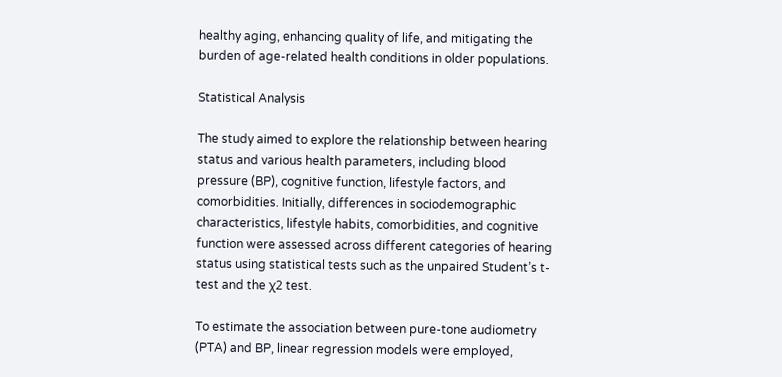healthy aging, enhancing quality of life, and mitigating the burden of age-related health conditions in older populations.

Statistical Analysis

The study aimed to explore the relationship between hearing status and various health parameters, including blood pressure (BP), cognitive function, lifestyle factors, and comorbidities. Initially, differences in sociodemographic characteristics, lifestyle habits, comorbidities, and cognitive function were assessed across different categories of hearing status using statistical tests such as the unpaired Student’s t-test and the χ2 test.

To estimate the association between pure-tone audiometry (PTA) and BP, linear regression models were employed,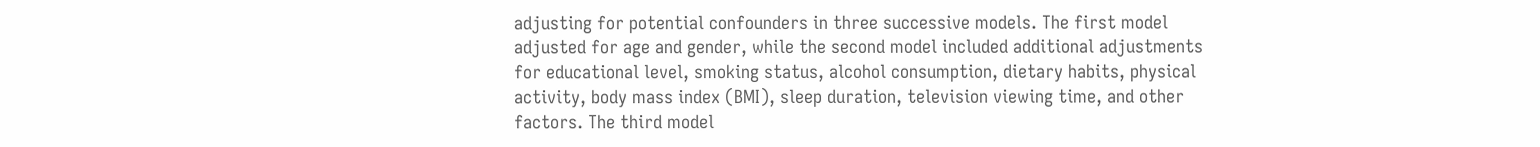adjusting for potential confounders in three successive models. The first model adjusted for age and gender, while the second model included additional adjustments for educational level, smoking status, alcohol consumption, dietary habits, physical activity, body mass index (BMI), sleep duration, television viewing time, and other factors. The third model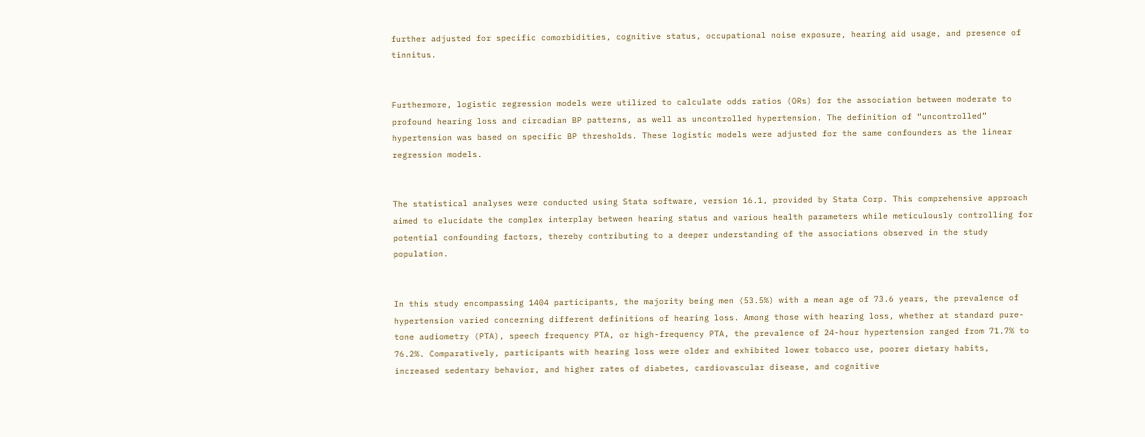further adjusted for specific comorbidities, cognitive status, occupational noise exposure, hearing aid usage, and presence of tinnitus.


Furthermore, logistic regression models were utilized to calculate odds ratios (ORs) for the association between moderate to profound hearing loss and circadian BP patterns, as well as uncontrolled hypertension. The definition of “uncontrolled” hypertension was based on specific BP thresholds. These logistic models were adjusted for the same confounders as the linear regression models.


The statistical analyses were conducted using Stata software, version 16.1, provided by Stata Corp. This comprehensive approach aimed to elucidate the complex interplay between hearing status and various health parameters while meticulously controlling for potential confounding factors, thereby contributing to a deeper understanding of the associations observed in the study population.


In this study encompassing 1404 participants, the majority being men (53.5%) with a mean age of 73.6 years, the prevalence of hypertension varied concerning different definitions of hearing loss. Among those with hearing loss, whether at standard pure-tone audiometry (PTA), speech frequency PTA, or high-frequency PTA, the prevalence of 24-hour hypertension ranged from 71.7% to 76.2%. Comparatively, participants with hearing loss were older and exhibited lower tobacco use, poorer dietary habits, increased sedentary behavior, and higher rates of diabetes, cardiovascular disease, and cognitive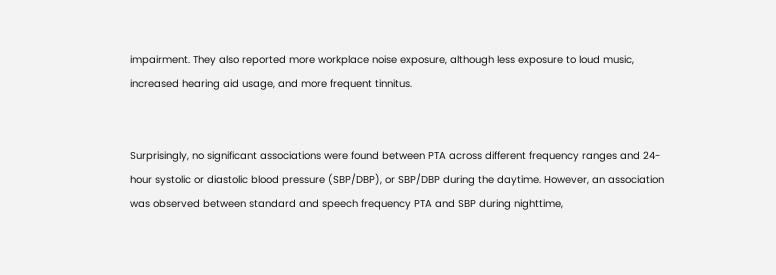impairment. They also reported more workplace noise exposure, although less exposure to loud music, increased hearing aid usage, and more frequent tinnitus.


Surprisingly, no significant associations were found between PTA across different frequency ranges and 24-hour systolic or diastolic blood pressure (SBP/DBP), or SBP/DBP during the daytime. However, an association was observed between standard and speech frequency PTA and SBP during nighttime,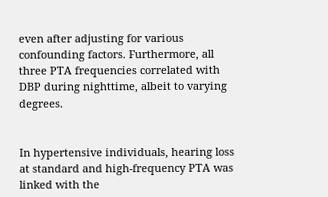even after adjusting for various confounding factors. Furthermore, all three PTA frequencies correlated with DBP during nighttime, albeit to varying degrees.


In hypertensive individuals, hearing loss at standard and high-frequency PTA was linked with the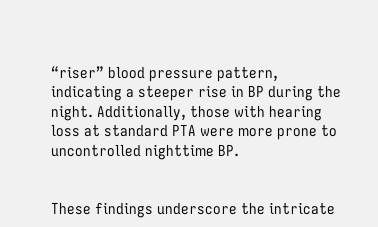“riser” blood pressure pattern, indicating a steeper rise in BP during the night. Additionally, those with hearing loss at standard PTA were more prone to uncontrolled nighttime BP.


These findings underscore the intricate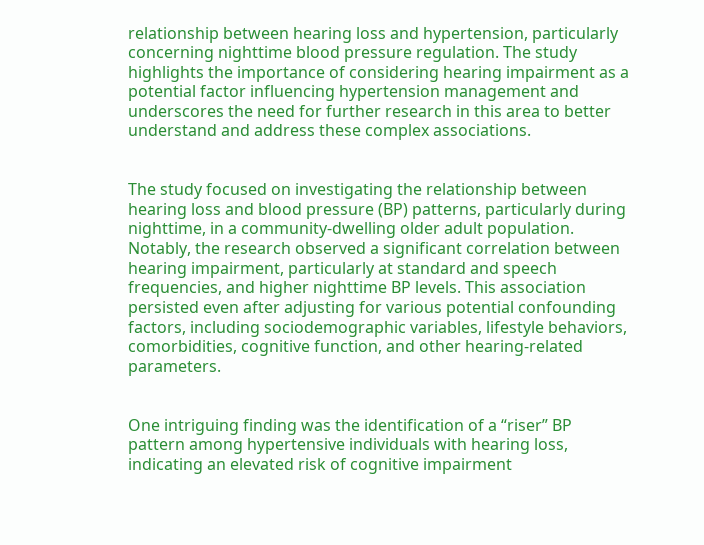relationship between hearing loss and hypertension, particularly concerning nighttime blood pressure regulation. The study highlights the importance of considering hearing impairment as a potential factor influencing hypertension management and underscores the need for further research in this area to better understand and address these complex associations.


The study focused on investigating the relationship between hearing loss and blood pressure (BP) patterns, particularly during nighttime, in a community-dwelling older adult population. Notably, the research observed a significant correlation between hearing impairment, particularly at standard and speech frequencies, and higher nighttime BP levels. This association persisted even after adjusting for various potential confounding factors, including sociodemographic variables, lifestyle behaviors, comorbidities, cognitive function, and other hearing-related parameters.


One intriguing finding was the identification of a “riser” BP pattern among hypertensive individuals with hearing loss, indicating an elevated risk of cognitive impairment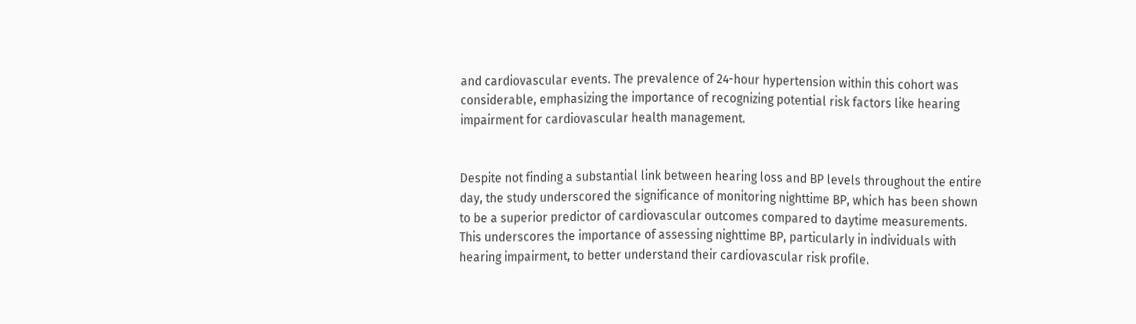and cardiovascular events. The prevalence of 24-hour hypertension within this cohort was considerable, emphasizing the importance of recognizing potential risk factors like hearing impairment for cardiovascular health management.


Despite not finding a substantial link between hearing loss and BP levels throughout the entire day, the study underscored the significance of monitoring nighttime BP, which has been shown to be a superior predictor of cardiovascular outcomes compared to daytime measurements. This underscores the importance of assessing nighttime BP, particularly in individuals with hearing impairment, to better understand their cardiovascular risk profile.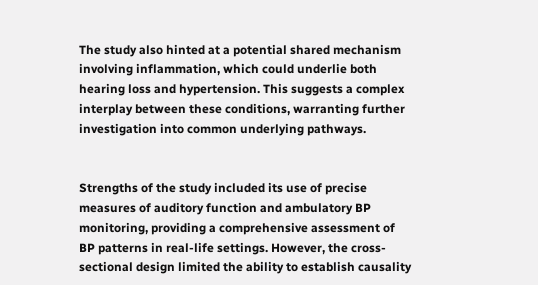The study also hinted at a potential shared mechanism involving inflammation, which could underlie both hearing loss and hypertension. This suggests a complex interplay between these conditions, warranting further investigation into common underlying pathways.


Strengths of the study included its use of precise measures of auditory function and ambulatory BP monitoring, providing a comprehensive assessment of BP patterns in real-life settings. However, the cross-sectional design limited the ability to establish causality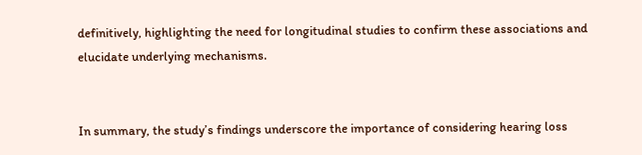definitively, highlighting the need for longitudinal studies to confirm these associations and elucidate underlying mechanisms.


In summary, the study’s findings underscore the importance of considering hearing loss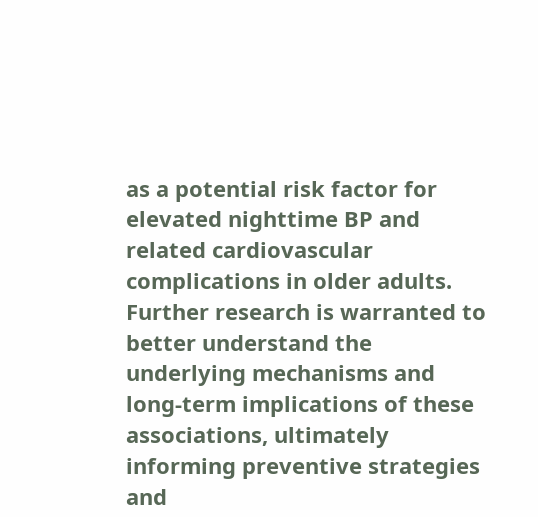as a potential risk factor for elevated nighttime BP and related cardiovascular complications in older adults. Further research is warranted to better understand the underlying mechanisms and long-term implications of these associations, ultimately informing preventive strategies and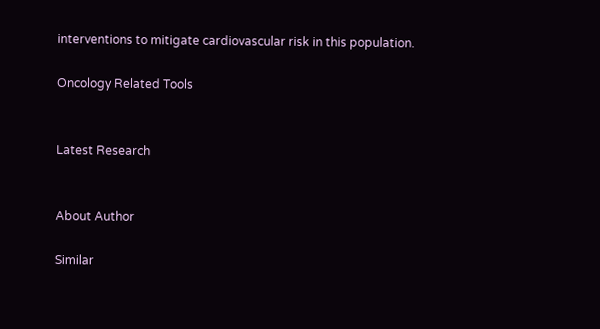interventions to mitigate cardiovascular risk in this population.

Oncology Related Tools


Latest Research


About Author

Similar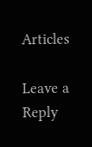Articles

Leave a Reply